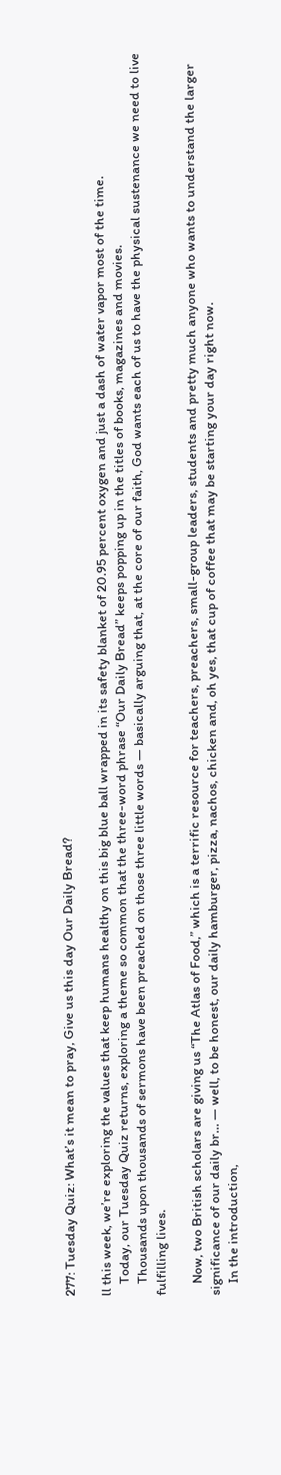277: Tuesday Quiz: What’s it mean to pray, Give us this day Our Daily Bread?

ll this week, we’re exploring the values that keep humans healthy on this big blue ball wrapped in its safety blanket of 20.95 percent oxygen and just a dash of water vapor most of the time.
    Today, our Tuesday Quiz returns, exploring a theme so common that the three-word phrase “Our Daily Bread” keeps popping up in the titles of books, magazines and movies.
    Thousands upon thousands of sermons have been preached on those three little words — basically arguing that, at the core of our faith, God wants each of us to have the physical sustenance we need to live fulfilling lives.

    Now, two British scholars are giving us “The Atlas of Food,” which is a terrific resource for teachers, preachers, small-group leaders, students and pretty much anyone who wants to understand the larger significance of our daily br… — well, to be honest, our daily hamburger, pizza, nachos, chicken and, oh yes, that cup of coffee that may be starting your day right now.
    In the introduction,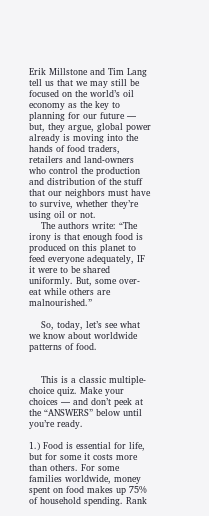Erik Millstone and Tim Lang tell us that we may still be focused on the world’s oil economy as the key to planning for our future — but, they argue, global power already is moving into the hands of food traders, retailers and land-owners who control the production and distribution of the stuff that our neighbors must have to survive, whether they’re using oil or not.
    The authors write: “The irony is that enough food is produced on this planet to feed everyone adequately, IF it were to be shared uniformly. But, some over-eat while others are malnourished.”

    So, today, let’s see what we know about worldwide patterns of food.


    This is a classic multiple-choice quiz. Make your choices — and don’t peek at the “ANSWERS” below until you’re ready.

1.) Food is essential for life, but for some it costs more than others. For some families worldwide, money spent on food makes up 75% of household spending. Rank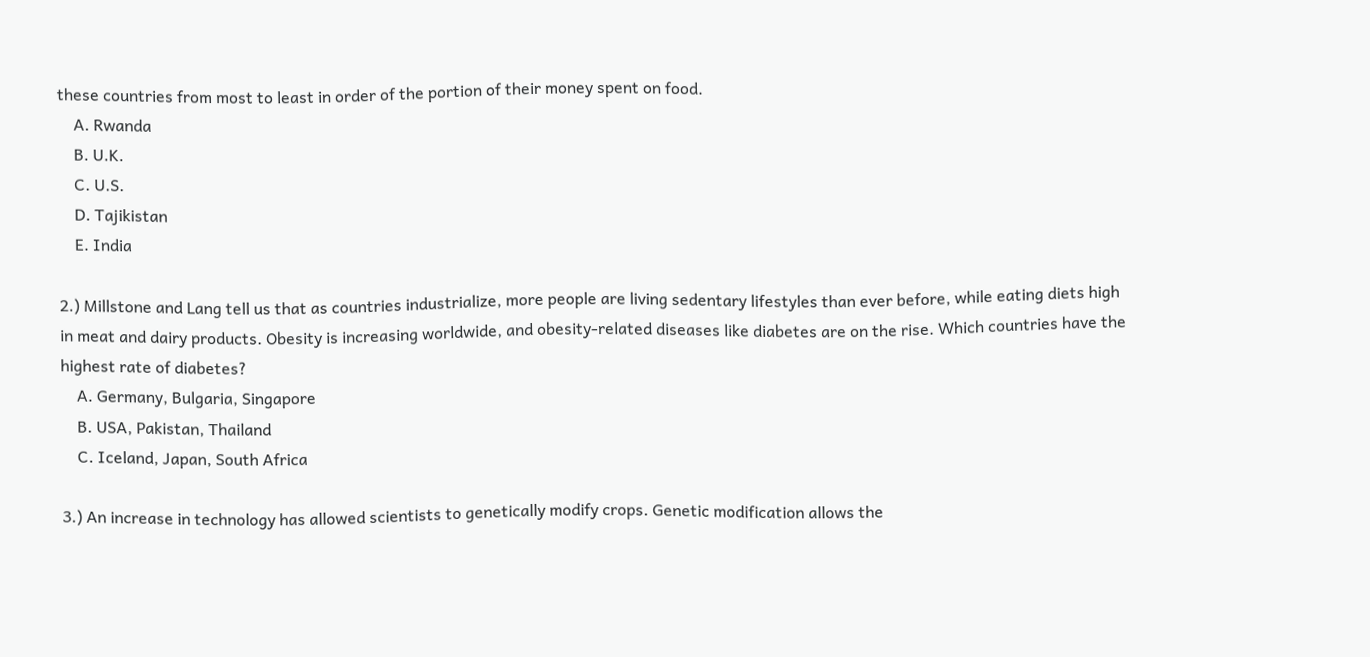these countries from most to least in order of the portion of their money spent on food.
    A. Rwanda
    B. U.K.
    C. U.S.
    D. Tajikistan
    E. India

2.) Millstone and Lang tell us that as countries industrialize, more people are living sedentary lifestyles than ever before, while eating diets high in meat and dairy products. Obesity is increasing worldwide, and obesity-related diseases like diabetes are on the rise. Which countries have the highest rate of diabetes?
    A. Germany, Bulgaria, Singapore
    B. USA, Pakistan, Thailand
    C. Iceland, Japan, South Africa

3.) An increase in technology has allowed scientists to genetically modify crops. Genetic modification allows the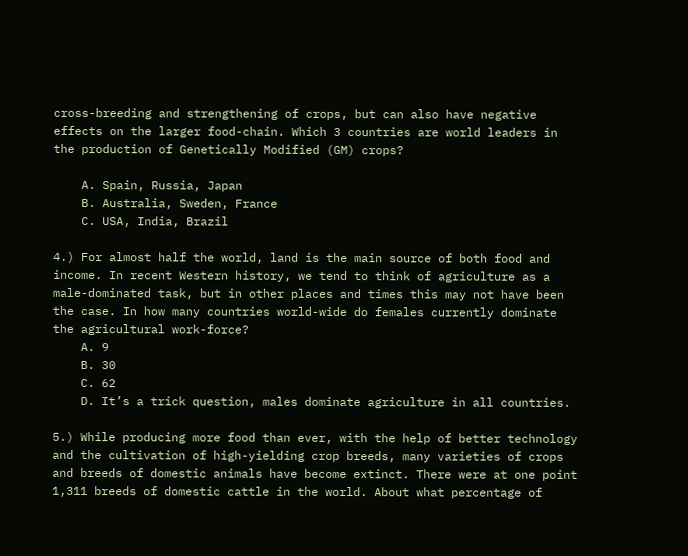cross-breeding and strengthening of crops, but can also have negative effects on the larger food-chain. Which 3 countries are world leaders in the production of Genetically Modified (GM) crops?

    A. Spain, Russia, Japan
    B. Australia, Sweden, France
    C. USA, India, Brazil

4.) For almost half the world, land is the main source of both food and income. In recent Western history, we tend to think of agriculture as a male-dominated task, but in other places and times this may not have been the case. In how many countries world-wide do females currently dominate the agricultural work-force?
    A. 9
    B. 30
    C. 62
    D. It’s a trick question, males dominate agriculture in all countries.

5.) While producing more food than ever, with the help of better technology and the cultivation of high-yielding crop breeds, many varieties of crops and breeds of domestic animals have become extinct. There were at one point 1,311 breeds of domestic cattle in the world. About what percentage of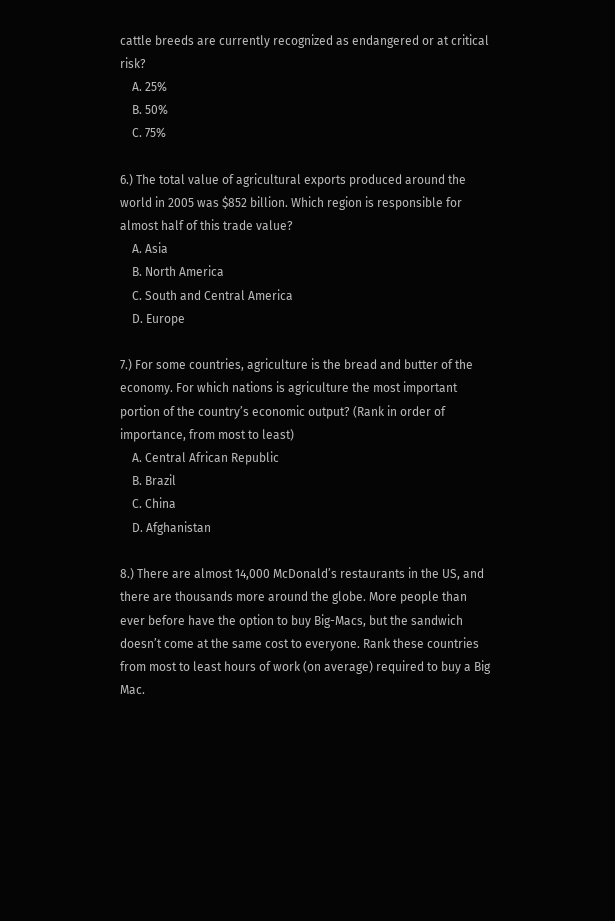cattle breeds are currently recognized as endangered or at critical risk?
    A. 25%
    B. 50%
    C. 75%

6.) The total value of agricultural exports produced around the world in 2005 was $852 billion. Which region is responsible for almost half of this trade value?
    A. Asia
    B. North America
    C. South and Central America
    D. Europe

7.) For some countries, agriculture is the bread and butter of the economy. For which nations is agriculture the most important portion of the country’s economic output? (Rank in order of importance, from most to least)
    A. Central African Republic
    B. Brazil
    C. China
    D. Afghanistan

8.) There are almost 14,000 McDonald’s restaurants in the US, and there are thousands more around the globe. More people than ever before have the option to buy Big-Macs, but the sandwich doesn’t come at the same cost to everyone. Rank these countries from most to least hours of work (on average) required to buy a Big Mac.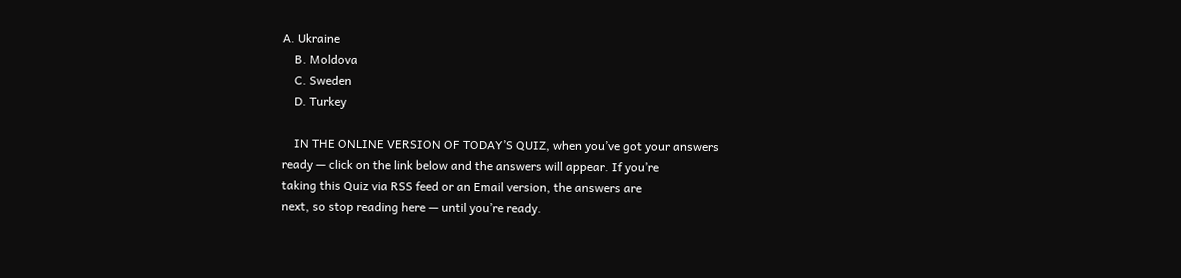A. Ukraine
    B. Moldova
    C. Sweden
    D. Turkey

    IN THE ONLINE VERSION OF TODAY’S QUIZ, when you’ve got your answers
ready — click on the link below and the answers will appear. If you’re
taking this Quiz via RSS feed or an Email version, the answers are
next, so stop reading here — until you’re ready.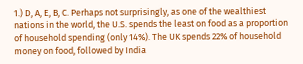1.) D, A, E, B, C. Perhaps not surprisingly, as one of the wealthiest nations in the world, the U.S. spends the least on food as a proportion of household spending (only 14%). The UK spends 22% of household money on food, followed by India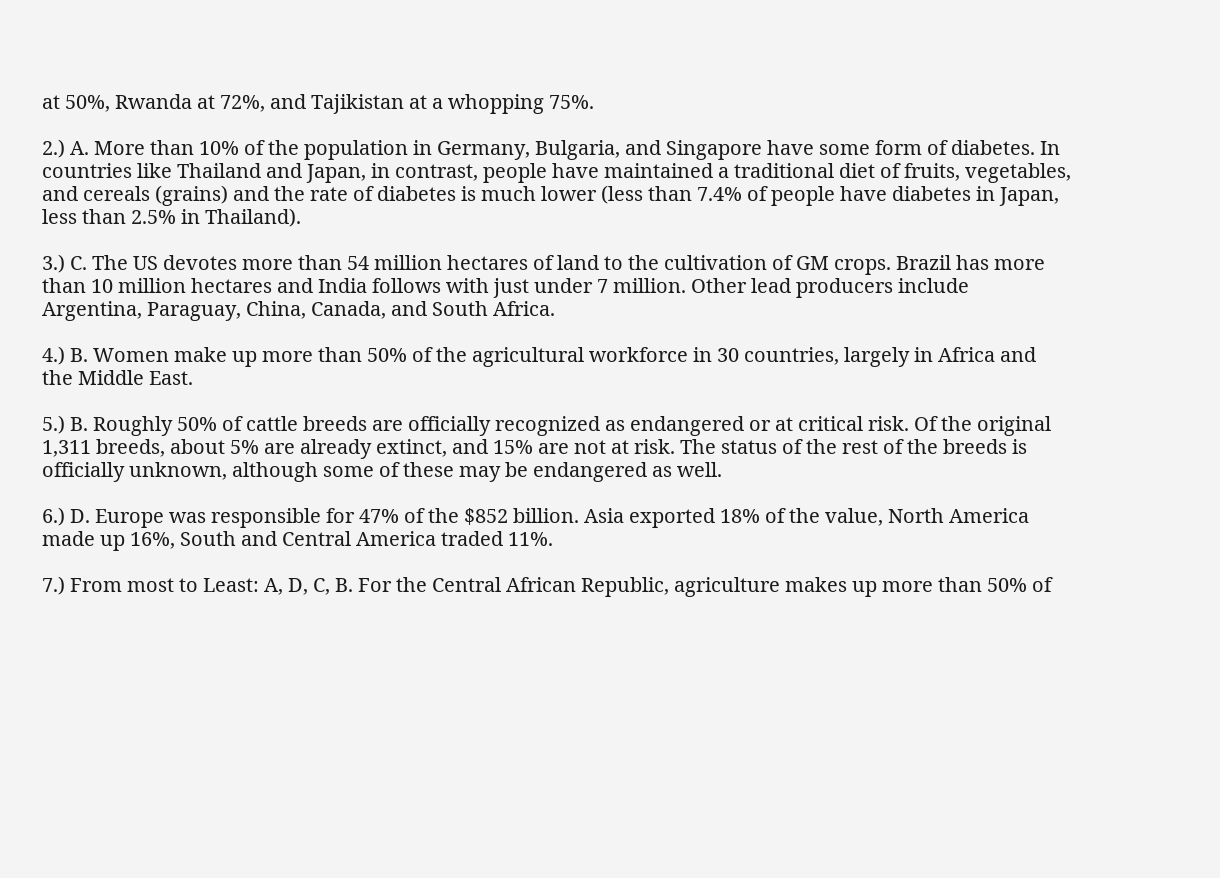at 50%, Rwanda at 72%, and Tajikistan at a whopping 75%.

2.) A. More than 10% of the population in Germany, Bulgaria, and Singapore have some form of diabetes. In countries like Thailand and Japan, in contrast, people have maintained a traditional diet of fruits, vegetables, and cereals (grains) and the rate of diabetes is much lower (less than 7.4% of people have diabetes in Japan, less than 2.5% in Thailand).

3.) C. The US devotes more than 54 million hectares of land to the cultivation of GM crops. Brazil has more than 10 million hectares and India follows with just under 7 million. Other lead producers include Argentina, Paraguay, China, Canada, and South Africa.

4.) B. Women make up more than 50% of the agricultural workforce in 30 countries, largely in Africa and the Middle East.

5.) B. Roughly 50% of cattle breeds are officially recognized as endangered or at critical risk. Of the original 1,311 breeds, about 5% are already extinct, and 15% are not at risk. The status of the rest of the breeds is officially unknown, although some of these may be endangered as well.

6.) D. Europe was responsible for 47% of the $852 billion. Asia exported 18% of the value, North America made up 16%, South and Central America traded 11%.

7.) From most to Least: A, D, C, B. For the Central African Republic, agriculture makes up more than 50% of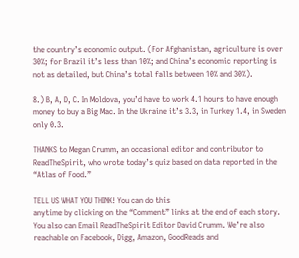the country’s economic output. (For Afghanistan, agriculture is over 30%; for Brazil it’s less than 10%; and China’s economic reporting is not as detailed, but China’s total falls between 10% and 30%).

8.) B, A, D, C. In Moldova, you’d have to work 4.1 hours to have enough money to buy a Big Mac. In the Ukraine it’s 3.3, in Turkey 1.4, in Sweden only 0.3.

THANKS to Megan Crumm, an occasional editor and contributor to ReadTheSpirit, who wrote today’s quiz based on data reported in the “Atlas of Food.”

TELL US WHAT YOU THINK! You can do this
anytime by clicking on the “Comment” links at the end of each story.
You also can Email ReadTheSpirit Editor David Crumm. We’re also reachable on Facebook, Digg, Amazon, GoodReads and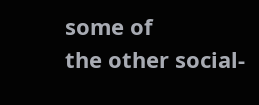some of
the other social-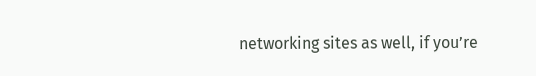networking sites as well, if you’re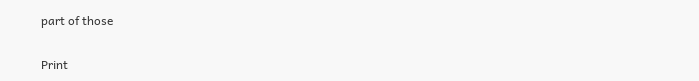part of those

Print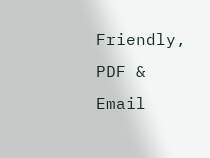Friendly, PDF & Email